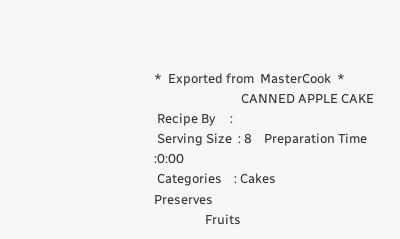*  Exported from  MasterCook  *
                             CANNED APPLE CAKE
 Recipe By     :
 Serving Size  : 8    Preparation Time :0:00
 Categories    : Cakes                            Preserves
                 Fruits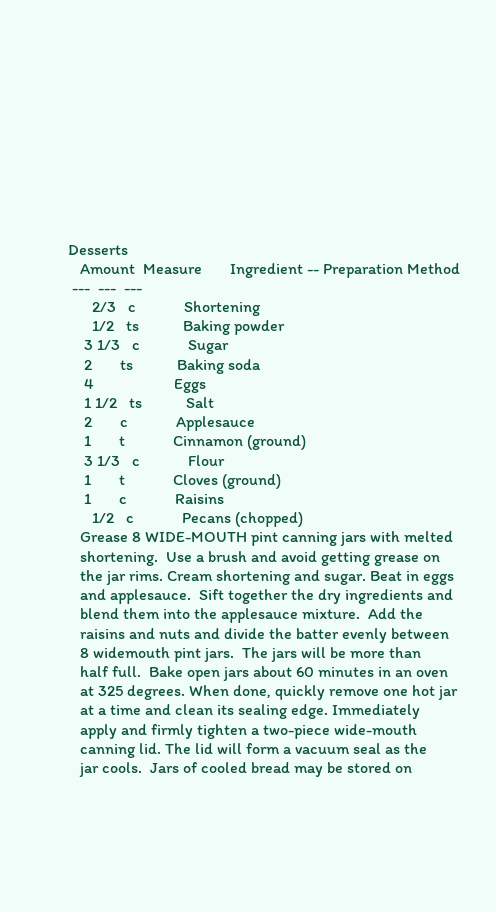Desserts
   Amount  Measure       Ingredient -- Preparation Method
 ---  ---  ---
      2/3   c            Shortening
      1/2   ts           Baking powder
    3 1/3   c            Sugar
    2       ts           Baking soda
    4                    Eggs
    1 1/2   ts           Salt
    2       c            Applesauce
    1       t            Cinnamon (ground)
    3 1/3   c            Flour
    1       t            Cloves (ground)
    1       c            Raisins
      1/2   c            Pecans (chopped)
   Grease 8 WIDE-MOUTH pint canning jars with melted
   shortening.  Use a brush and avoid getting grease on
   the jar rims. Cream shortening and sugar. Beat in eggs
   and applesauce.  Sift together the dry ingredients and
   blend them into the applesauce mixture.  Add the
   raisins and nuts and divide the batter evenly between
   8 widemouth pint jars.  The jars will be more than
   half full.  Bake open jars about 60 minutes in an oven
   at 325 degrees. When done, quickly remove one hot jar
   at a time and clean its sealing edge. Immediately
   apply and firmly tighten a two-piece wide-mouth
   canning lid. The lid will form a vacuum seal as the
   jar cools.  Jars of cooled bread may be stored on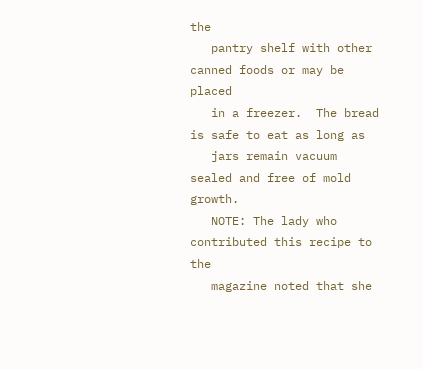the
   pantry shelf with other canned foods or may be placed
   in a freezer.  The bread is safe to eat as long as
   jars remain vacuum sealed and free of mold growth.
   NOTE: The lady who contributed this recipe to the
   magazine noted that she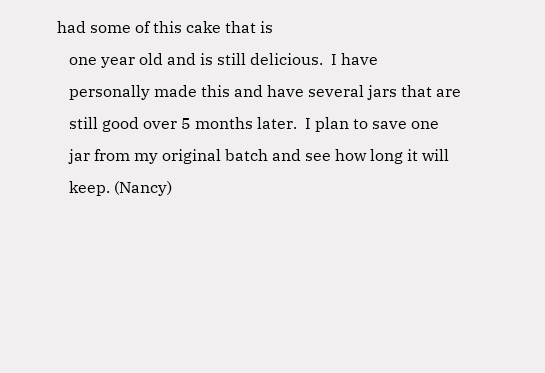had some of this cake that is
   one year old and is still delicious.  I have
   personally made this and have several jars that are
   still good over 5 months later.  I plan to save one
   jar from my original batch and see how long it will
   keep. (Nancy)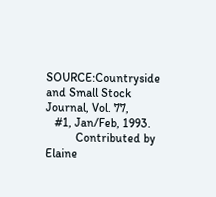SOURCE:Countryside and Small Stock Journal, Vol. 77,
   #1, Jan/Feb, 1993.
          Contributed by Elaine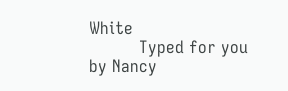White
          Typed for you by Nancy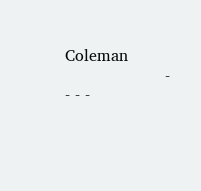Coleman
                    - - - -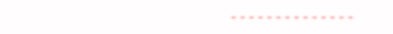- - - - - - - - - - - - - -